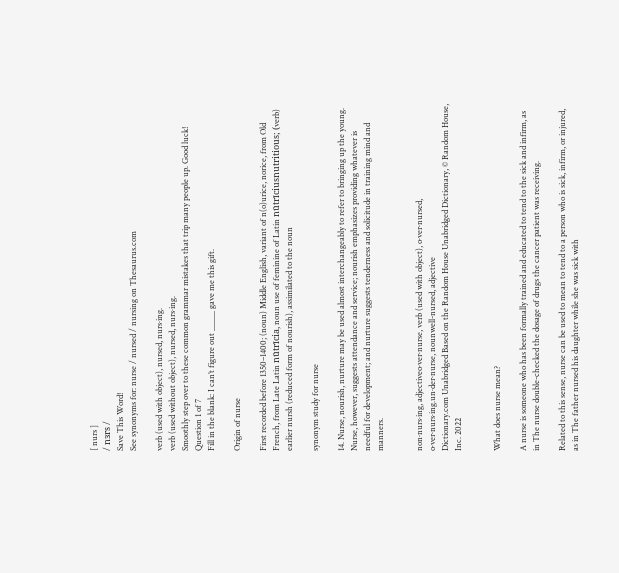[ nurs ]
/ nɜrs /
Save This Word!
See synonyms for: nurse / nursed / nursing on Thesaurus.com

verb (used with object), nursed, nurs·ing.
verb (used without object), nursed, nurs·ing.
Smoothly step over to these common grammar mistakes that trip many people up. Good luck!
Question 1 of 7
Fill in the blank: I can’t figure out _____ gave me this gift.

Origin of nurse

First recorded before 1350–1400; (noun) Middle English, variant of n(o)urice, norice, from Old French, from Late Latin nūtrīcia, noun use of feminine of Latin nūtrīciusnutritious; (verb) earlier nursh (reduced form of nourish), assimilated to the noun

synonym study for nurse

14. Nurse, nourish, nurture may be used almost interchangeably to refer to bringing up the young. Nurse, however, suggests attendance and service; nourish emphasizes providing whatever is needful for development; and nurture suggests tenderness and solicitude in training mind and manners.


non·nurs·ing, adjectiveo·ver·nurse, verb (used with object), o·ver·nursed, o·ver·nurs·ing.un·der·nurse, nounwell-nursed, adjective
Dictionary.com Unabridged Based on the Random House Unabridged Dictionary, © Random House, Inc. 2022


What does nurse mean?

A nurse is someone who has been formally trained and educated to tend to the sick and infirm, as in The nurse double-checked the dosage of drugs the cancer patient was receiving.

Related to this sense, nurse can be used to mean to tend to a person who is sick, infirm, or injured, as in The father nursed his daughter while she was sick with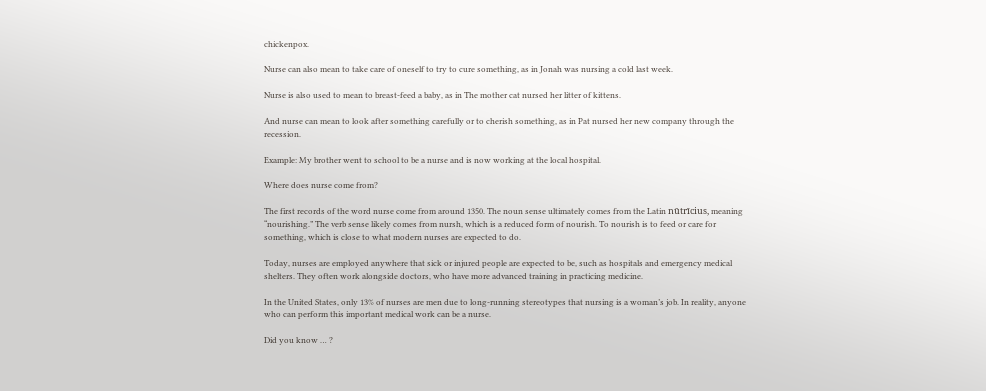chickenpox.

Nurse can also mean to take care of oneself to try to cure something, as in Jonah was nursing a cold last week.

Nurse is also used to mean to breast-feed a baby, as in The mother cat nursed her litter of kittens.

And nurse can mean to look after something carefully or to cherish something, as in Pat nursed her new company through the recession.

Example: My brother went to school to be a nurse and is now working at the local hospital.

Where does nurse come from?

The first records of the word nurse come from around 1350. The noun sense ultimately comes from the Latin nūtrīcius, meaning “nourishing.” The verb sense likely comes from nursh, which is a reduced form of nourish. To nourish is to feed or care for something, which is close to what modern nurses are expected to do.

Today, nurses are employed anywhere that sick or injured people are expected to be, such as hospitals and emergency medical shelters. They often work alongside doctors, who have more advanced training in practicing medicine.

In the United States, only 13% of nurses are men due to long-running stereotypes that nursing is a woman’s job. In reality, anyone who can perform this important medical work can be a nurse.

Did you know … ?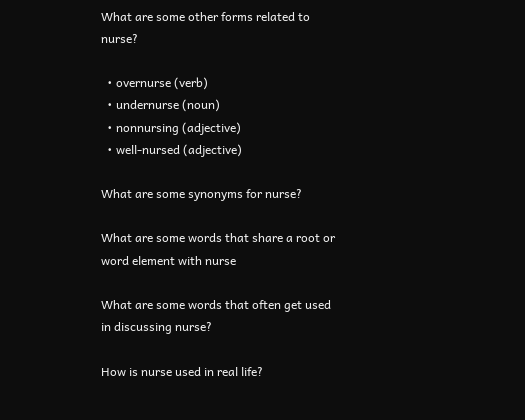What are some other forms related to nurse?

  • overnurse (verb)
  • undernurse (noun)
  • nonnursing (adjective)
  • well-nursed (adjective)

What are some synonyms for nurse?

What are some words that share a root or word element with nurse

What are some words that often get used in discussing nurse?

How is nurse used in real life?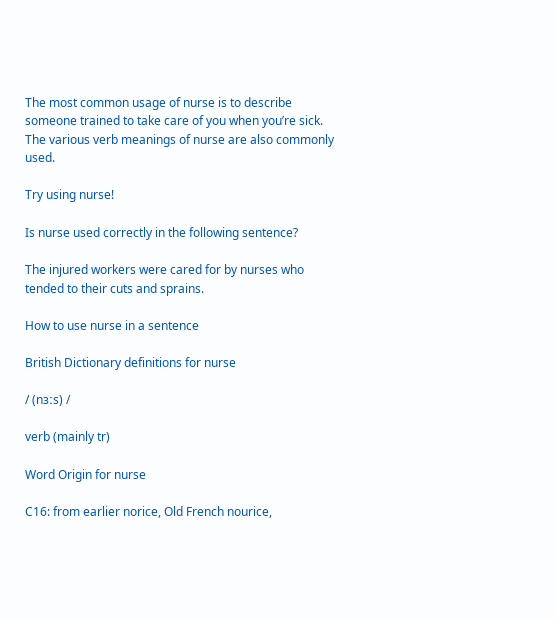The most common usage of nurse is to describe someone trained to take care of you when you’re sick. The various verb meanings of nurse are also commonly used.

Try using nurse!

Is nurse used correctly in the following sentence?

The injured workers were cared for by nurses who tended to their cuts and sprains.

How to use nurse in a sentence

British Dictionary definitions for nurse

/ (nɜːs) /

verb (mainly tr)

Word Origin for nurse

C16: from earlier norice, Old French nourice,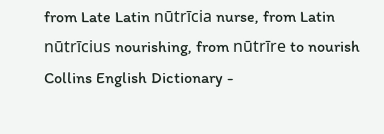from Late Latin nūtrīcia nurse, from Latin nūtrīcius nourishing, from nūtrīre to nourish
Collins English Dictionary -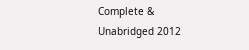Complete & Unabridged 2012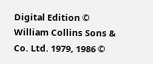Digital Edition © William Collins Sons & Co. Ltd. 1979, 1986 ©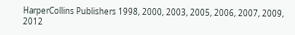HarperCollins Publishers 1998, 2000, 2003, 2005, 2006, 2007, 2009, 2012